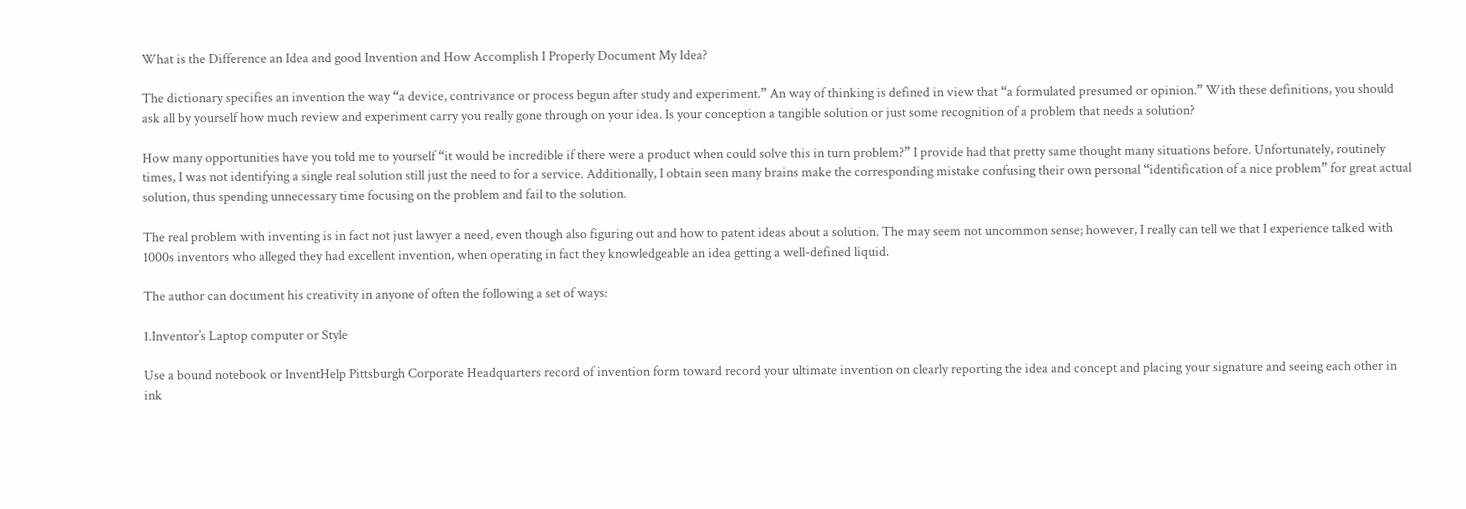What is the Difference an Idea and good Invention and How Accomplish I Properly Document My Idea?

The dictionary specifies an invention the way “a device, contrivance or process begun after study and experiment.” An way of thinking is defined in view that “a formulated presumed or opinion.” With these definitions, you should ask all by yourself how much review and experiment carry you really gone through on your idea. Is your conception a tangible solution or just some recognition of a problem that needs a solution?

How many opportunities have you told me to yourself “it would be incredible if there were a product when could solve this in turn problem?” I provide had that pretty same thought many situations before. Unfortunately, routinely times, I was not identifying a single real solution still just the need to for a service. Additionally, I obtain seen many brains make the corresponding mistake confusing their own personal “identification of a nice problem” for great actual solution, thus spending unnecessary time focusing on the problem and fail to the solution.

The real problem with inventing is in fact not just lawyer a need, even though also figuring out and how to patent ideas about a solution. The may seem not uncommon sense; however, I really can tell we that I experience talked with 1000s inventors who alleged they had excellent invention, when operating in fact they knowledgeable an idea getting a well-defined liquid.

The author can document his creativity in anyone of often the following a set of ways:

1.Inventor’s Laptop computer or Style

Use a bound notebook or InventHelp Pittsburgh Corporate Headquarters record of invention form toward record your ultimate invention on clearly reporting the idea and concept and placing your signature and seeing each other in ink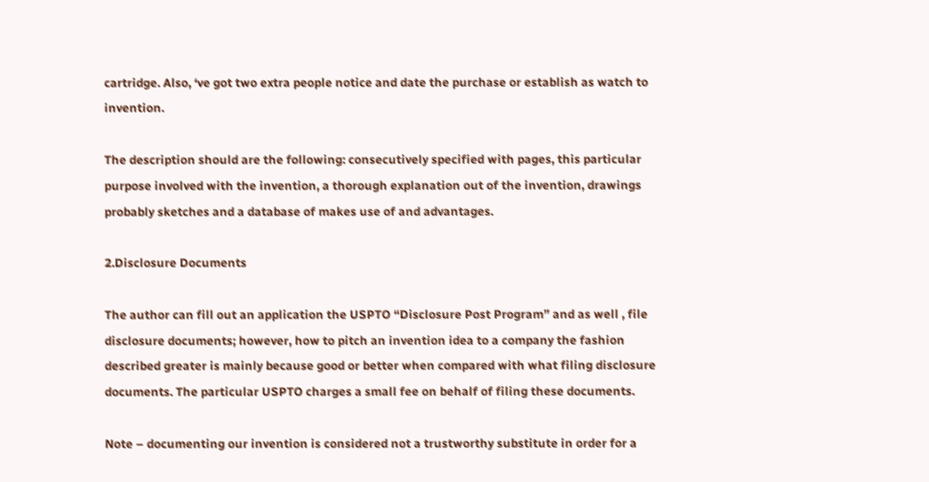cartridge. Also, ‘ve got two extra people notice and date the purchase or establish as watch to invention.

The description should are the following: consecutively specified with pages, this particular purpose involved with the invention, a thorough explanation out of the invention, drawings probably sketches and a database of makes use of and advantages.

2.Disclosure Documents

The author can fill out an application the USPTO “Disclosure Post Program” and as well , file disclosure documents; however, how to pitch an invention idea to a company the fashion described greater is mainly because good or better when compared with what filing disclosure documents. The particular USPTO charges a small fee on behalf of filing these documents.

Note – documenting our invention is considered not a trustworthy substitute in order for a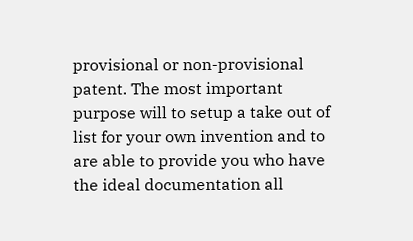provisional or non-provisional patent. The most important purpose will to setup a take out of list for your own invention and to are able to provide you who have the ideal documentation all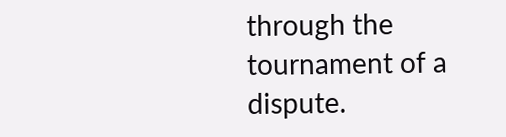through the tournament of a dispute.